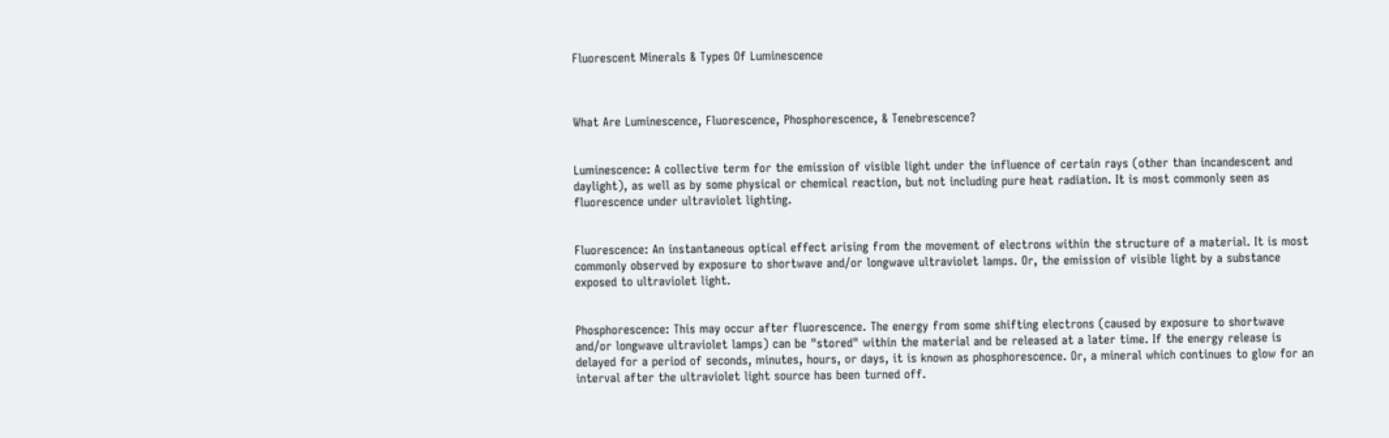Fluorescent Minerals & Types Of Luminescence



What Are Luminescence, Fluorescence, Phosphorescence, & Tenebrescence?


Luminescence: A collective term for the emission of visible light under the influence of certain rays (other than incandescent and daylight), as well as by some physical or chemical reaction, but not including pure heat radiation. It is most commonly seen as fluorescence under ultraviolet lighting.


Fluorescence: An instantaneous optical effect arising from the movement of electrons within the structure of a material. It is most commonly observed by exposure to shortwave and/or longwave ultraviolet lamps. Or, the emission of visible light by a substance exposed to ultraviolet light.


Phosphorescence: This may occur after fluorescence. The energy from some shifting electrons (caused by exposure to shortwave and/or longwave ultraviolet lamps) can be "stored" within the material and be released at a later time. If the energy release is delayed for a period of seconds, minutes, hours, or days, it is known as phosphorescence. Or, a mineral which continues to glow for an interval after the ultraviolet light source has been turned off.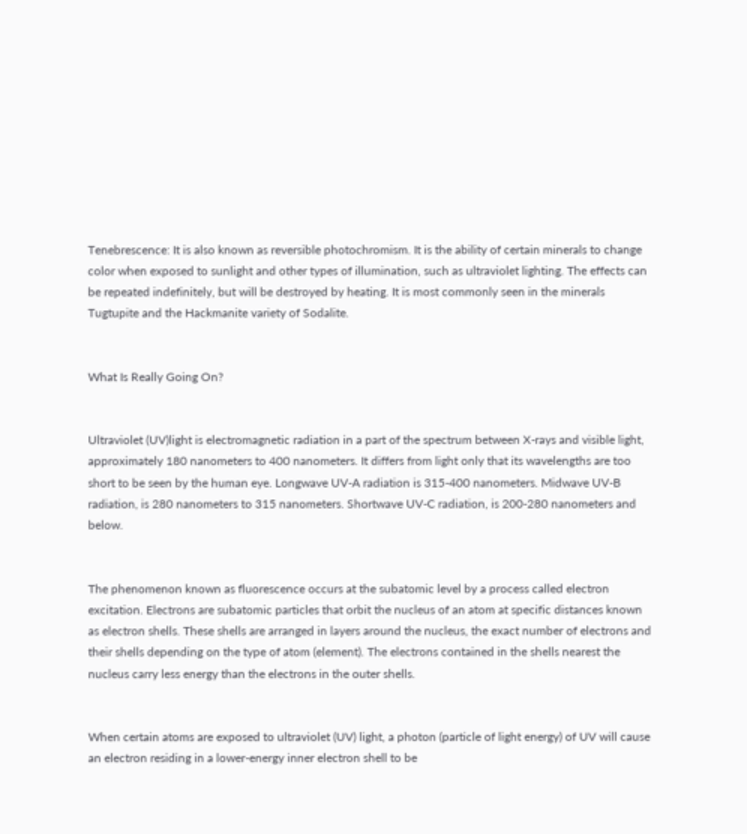Tenebrescence: It is also known as reversible photochromism. It is the ability of certain minerals to change color when exposed to sunlight and other types of illumination, such as ultraviolet lighting. The effects can be repeated indefinitely, but will be destroyed by heating. It is most commonly seen in the minerals Tugtupite and the Hackmanite variety of Sodalite.


What Is Really Going On?


Ultraviolet (UV)light is electromagnetic radiation in a part of the spectrum between X-rays and visible light, approximately 180 nanometers to 400 nanometers. It differs from light only that its wavelengths are too short to be seen by the human eye. Longwave UV-A radiation is 315-400 nanometers. Midwave UV-B radiation, is 280 nanometers to 315 nanometers. Shortwave UV-C radiation, is 200-280 nanometers and below.


The phenomenon known as fluorescence occurs at the subatomic level by a process called electron excitation. Electrons are subatomic particles that orbit the nucleus of an atom at specific distances known as electron shells. These shells are arranged in layers around the nucleus, the exact number of electrons and their shells depending on the type of atom (element). The electrons contained in the shells nearest the nucleus carry less energy than the electrons in the outer shells.


When certain atoms are exposed to ultraviolet (UV) light, a photon (particle of light energy) of UV will cause an electron residing in a lower-energy inner electron shell to be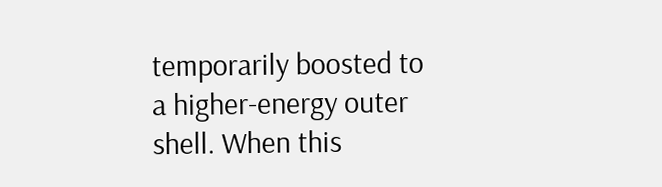temporarily boosted to a higher-energy outer shell. When this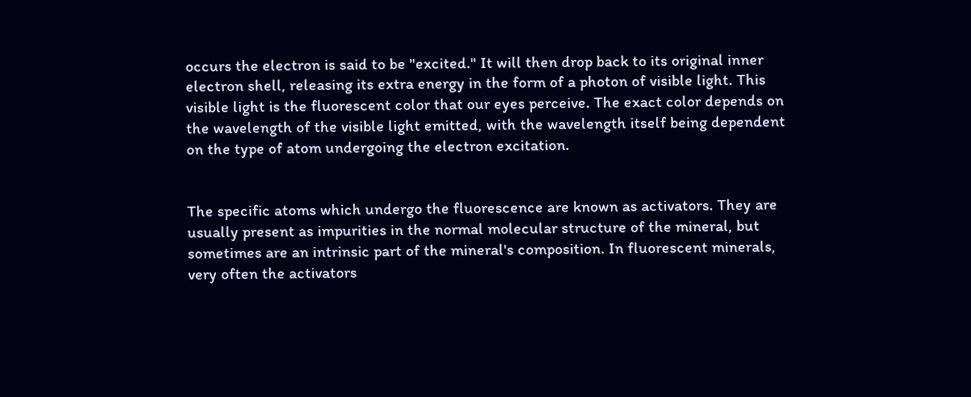occurs the electron is said to be "excited." It will then drop back to its original inner electron shell, releasing its extra energy in the form of a photon of visible light. This visible light is the fluorescent color that our eyes perceive. The exact color depends on the wavelength of the visible light emitted, with the wavelength itself being dependent on the type of atom undergoing the electron excitation.


The specific atoms which undergo the fluorescence are known as activators. They are usually present as impurities in the normal molecular structure of the mineral, but sometimes are an intrinsic part of the mineral's composition. In fluorescent minerals, very often the activators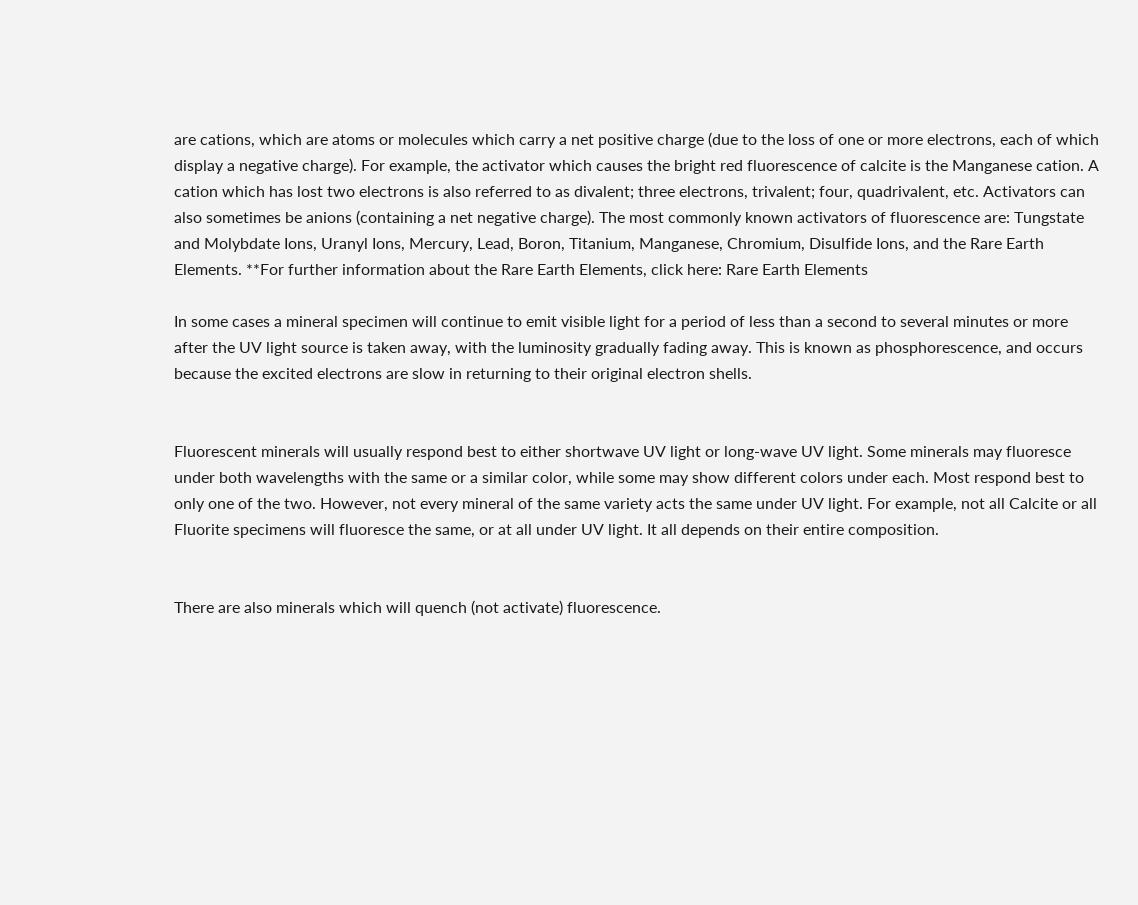are cations, which are atoms or molecules which carry a net positive charge (due to the loss of one or more electrons, each of which display a negative charge). For example, the activator which causes the bright red fluorescence of calcite is the Manganese cation. A cation which has lost two electrons is also referred to as divalent; three electrons, trivalent; four, quadrivalent, etc. Activators can also sometimes be anions (containing a net negative charge). The most commonly known activators of fluorescence are: Tungstate and Molybdate Ions, Uranyl Ions, Mercury, Lead, Boron, Titanium, Manganese, Chromium, Disulfide Ions, and the Rare Earth Elements. **For further information about the Rare Earth Elements, click here: Rare Earth Elements

In some cases a mineral specimen will continue to emit visible light for a period of less than a second to several minutes or more after the UV light source is taken away, with the luminosity gradually fading away. This is known as phosphorescence, and occurs because the excited electrons are slow in returning to their original electron shells.


Fluorescent minerals will usually respond best to either shortwave UV light or long-wave UV light. Some minerals may fluoresce under both wavelengths with the same or a similar color, while some may show different colors under each. Most respond best to only one of the two. However, not every mineral of the same variety acts the same under UV light. For example, not all Calcite or all Fluorite specimens will fluoresce the same, or at all under UV light. It all depends on their entire composition.


There are also minerals which will quench (not activate) fluorescence.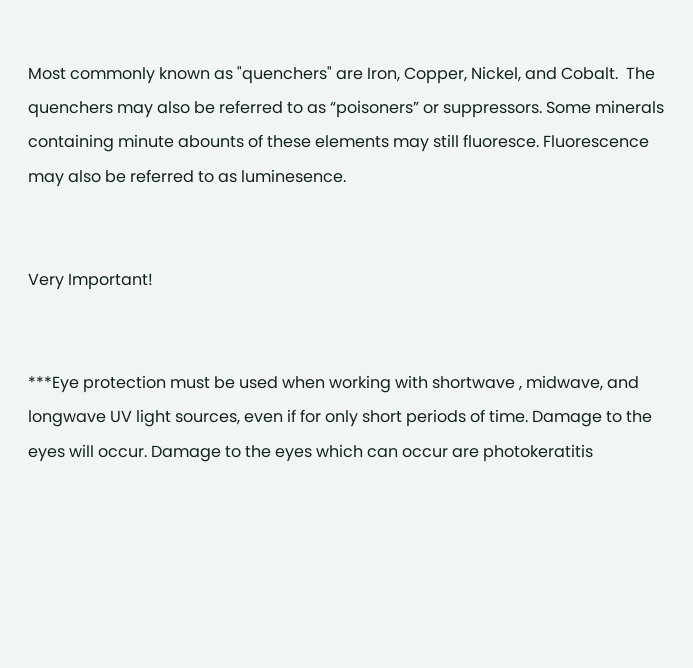Most commonly known as "quenchers" are Iron, Copper, Nickel, and Cobalt.  The quenchers may also be referred to as “poisoners” or suppressors. Some minerals containing minute abounts of these elements may still fluoresce. Fluorescence may also be referred to as luminesence.


Very Important!


***Eye protection must be used when working with shortwave , midwave, and longwave UV light sources, even if for only short periods of time. Damage to the eyes will occur. Damage to the eyes which can occur are photokeratitis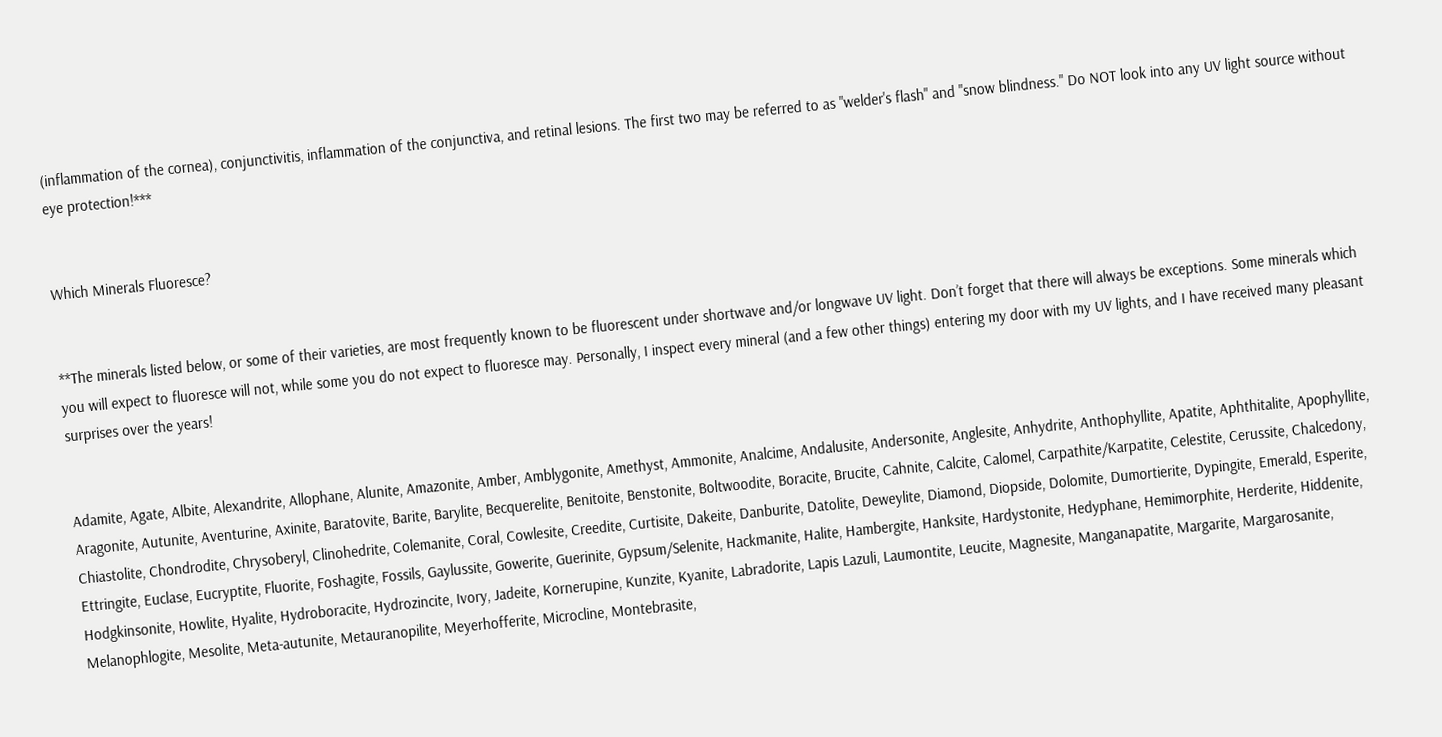(inflammation of the cornea), conjunctivitis, inflammation of the conjunctiva, and retinal lesions. The first two may be referred to as "welder's flash" and "snow blindness." Do NOT look into any UV light source without eye protection!***


Which Minerals Fluoresce?


**The minerals listed below, or some of their varieties, are most frequently known to be fluorescent under shortwave and/or longwave UV light. Don’t forget that there will always be exceptions. Some minerals which you will expect to fluoresce will not, while some you do not expect to fluoresce may. Personally, I inspect every mineral (and a few other things) entering my door with my UV lights, and I have received many pleasant surprises over the years!


Adamite, Agate, Albite, Alexandrite, Allophane, Alunite, Amazonite, Amber, Amblygonite, Amethyst, Ammonite, Analcime, Andalusite, Andersonite, Anglesite, Anhydrite, Anthophyllite, Apatite, Aphthitalite, Apophyllite, Aragonite, Autunite, Aventurine, Axinite, Baratovite, Barite, Barylite, Becquerelite, Benitoite, Benstonite, Boltwoodite, Boracite, Brucite, Cahnite, Calcite, Calomel, Carpathite/Karpatite, Celestite, Cerussite, Chalcedony, Chiastolite, Chondrodite, Chrysoberyl, Clinohedrite, Colemanite, Coral, Cowlesite, Creedite, Curtisite, Dakeite, Danburite, Datolite, Deweylite, Diamond, Diopside, Dolomite, Dumortierite, Dypingite, Emerald, Esperite, Ettringite, Euclase, Eucryptite, Fluorite, Foshagite, Fossils, Gaylussite, Gowerite, Guerinite, Gypsum/Selenite, Hackmanite, Halite, Hambergite, Hanksite, Hardystonite, Hedyphane, Hemimorphite, Herderite, Hiddenite, Hodgkinsonite, Howlite, Hyalite, Hydroboracite, Hydrozincite, Ivory, Jadeite, Kornerupine, Kunzite, Kyanite, Labradorite, Lapis Lazuli, Laumontite, Leucite, Magnesite, Manganapatite, Margarite, Margarosanite, Melanophlogite, Mesolite, Meta-autunite, Metauranopilite, Meyerhofferite, Microcline, Montebrasite,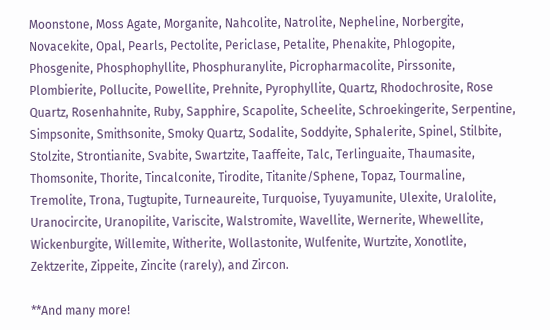Moonstone, Moss Agate, Morganite, Nahcolite, Natrolite, Nepheline, Norbergite, Novacekite, Opal, Pearls, Pectolite, Periclase, Petalite, Phenakite, Phlogopite, Phosgenite, Phosphophyllite, Phosphuranylite, Picropharmacolite, Pirssonite, Plombierite, Pollucite, Powellite, Prehnite, Pyrophyllite, Quartz, Rhodochrosite, Rose Quartz, Rosenhahnite, Ruby, Sapphire, Scapolite, Scheelite, Schroekingerite, Serpentine, Simpsonite, Smithsonite, Smoky Quartz, Sodalite, Soddyite, Sphalerite, Spinel, Stilbite, Stolzite, Strontianite, Svabite, Swartzite, Taaffeite, Talc, Terlinguaite, Thaumasite, Thomsonite, Thorite, Tincalconite, Tirodite, Titanite/Sphene, Topaz, Tourmaline, Tremolite, Trona, Tugtupite, Turneaureite, Turquoise, Tyuyamunite, Ulexite, Uralolite, Uranocircite, Uranopilite, Variscite, Walstromite, Wavellite, Wernerite, Whewellite, Wickenburgite, Willemite, Witherite, Wollastonite, Wulfenite, Wurtzite, Xonotlite, Zektzerite, Zippeite, Zincite (rarely), and Zircon.

**And many more!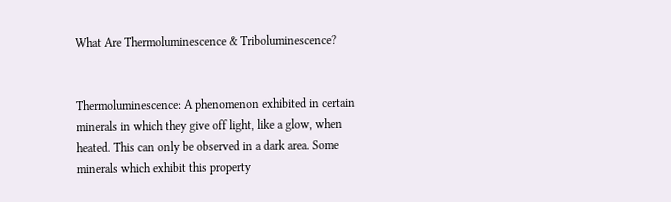What Are Thermoluminescence & Triboluminescence?


Thermoluminescence: A phenomenon exhibited in certain minerals in which they give off light, like a glow, when heated. This can only be observed in a dark area. Some minerals which exhibit this property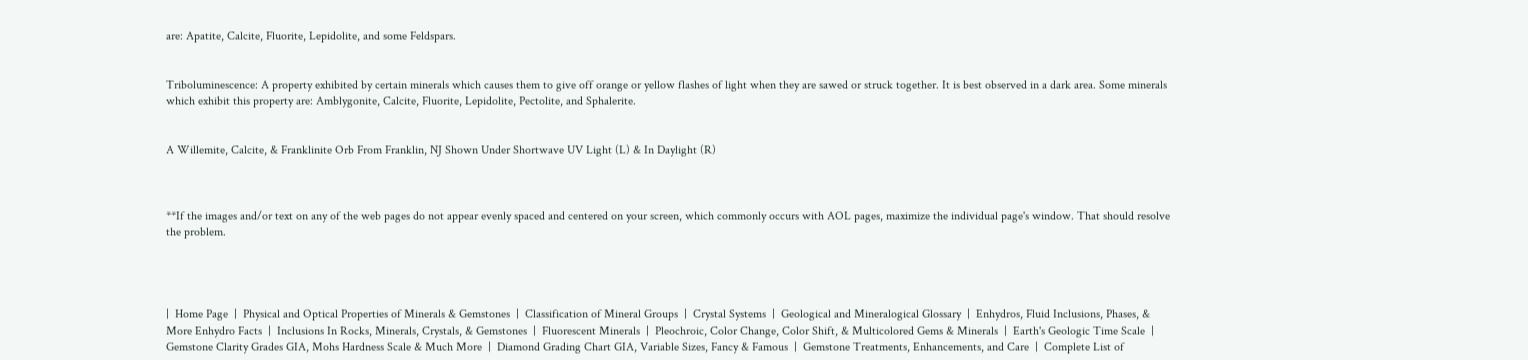are: Apatite, Calcite, Fluorite, Lepidolite, and some Feldspars.


Triboluminescence: A property exhibited by certain minerals which causes them to give off orange or yellow flashes of light when they are sawed or struck together. It is best observed in a dark area. Some minerals which exhibit this property are: Amblygonite, Calcite, Fluorite, Lepidolite, Pectolite, and Sphalerite.


A Willemite, Calcite, & Franklinite Orb From Franklin, NJ Shown Under Shortwave UV Light (L) & In Daylight (R)



**If the images and/or text on any of the web pages do not appear evenly spaced and centered on your screen, which commonly occurs with AOL pages, maximize the individual page's window. That should resolve the problem.




|  Home Page  |  Physical and Optical Properties of Minerals & Gemstones  |  Classification of Mineral Groups  |  Crystal Systems  |  Geological and Mineralogical Glossary  |  Enhydros, Fluid Inclusions, Phases, & More Enhydro Facts  |  Inclusions In Rocks, Minerals, Crystals, & Gemstones  |  Fluorescent Minerals  |  Pleochroic, Color Change, Color Shift, & Multicolored Gems & Minerals  |  Earth's Geologic Time Scale  |  Gemstone Clarity Grades GIA, Mohs Hardness Scale & Much More  |  Diamond Grading Chart GIA, Variable Sizes, Fancy & Famous  |  Gemstone Treatments, Enhancements, and Care  |  Complete List of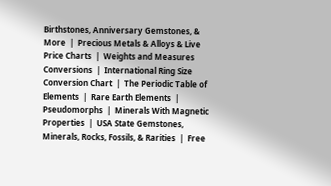Birthstones, Anniversary Gemstones, & More  |  Precious Metals & Alloys & Live Price Charts  |  Weights and Measures Conversions  |  International Ring Size Conversion Chart  |  The Periodic Table of Elements  |  Rare Earth Elements  |  Pseudomorphs  |  Minerals With Magnetic Properties  |  USA State Gemstones, Minerals, Rocks, Fossils, & Rarities  |  Free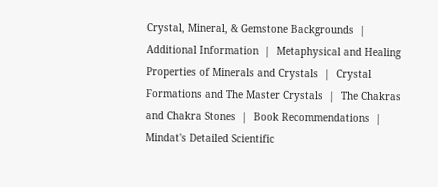Crystal, Mineral, & Gemstone Backgrounds  |  Additional Information  |  Metaphysical and Healing Properties of Minerals and Crystals  |  Crystal Formations and The Master Crystals  |  The Chakras and Chakra Stones  |  Book Recommendations  |  Mindat's Detailed Scientific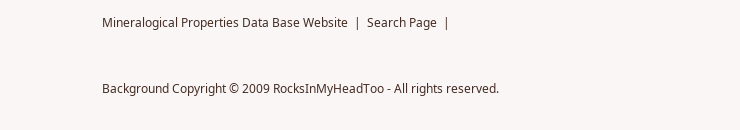Mineralogical Properties Data Base Website  |  Search Page  |


Background Copyright © 2009 RocksInMyHeadToo - All rights reserved.